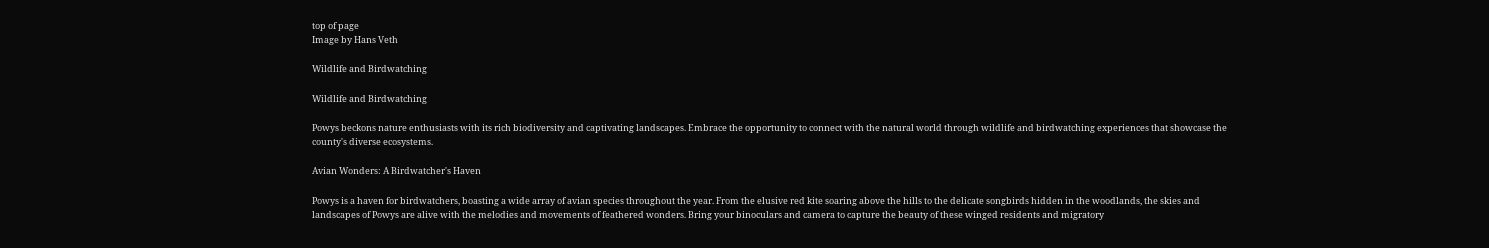top of page
Image by Hans Veth

Wildlife and Birdwatching

Wildlife and Birdwatching

Powys beckons nature enthusiasts with its rich biodiversity and captivating landscapes. Embrace the opportunity to connect with the natural world through wildlife and birdwatching experiences that showcase the county's diverse ecosystems.

Avian Wonders: A Birdwatcher's Haven

Powys is a haven for birdwatchers, boasting a wide array of avian species throughout the year. From the elusive red kite soaring above the hills to the delicate songbirds hidden in the woodlands, the skies and landscapes of Powys are alive with the melodies and movements of feathered wonders. Bring your binoculars and camera to capture the beauty of these winged residents and migratory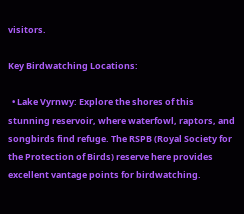visitors.

Key Birdwatching Locations:

  • Lake Vyrnwy: Explore the shores of this stunning reservoir, where waterfowl, raptors, and songbirds find refuge. The RSPB (Royal Society for the Protection of Birds) reserve here provides excellent vantage points for birdwatching.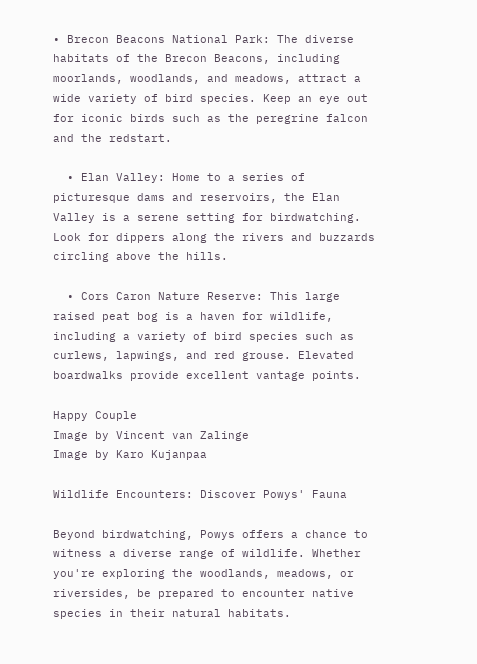• Brecon Beacons National Park: The diverse habitats of the Brecon Beacons, including moorlands, woodlands, and meadows, attract a wide variety of bird species. Keep an eye out for iconic birds such as the peregrine falcon and the redstart.

  • Elan Valley: Home to a series of picturesque dams and reservoirs, the Elan Valley is a serene setting for birdwatching. Look for dippers along the rivers and buzzards circling above the hills.

  • Cors Caron Nature Reserve: This large raised peat bog is a haven for wildlife, including a variety of bird species such as curlews, lapwings, and red grouse. Elevated boardwalks provide excellent vantage points.

Happy Couple
Image by Vincent van Zalinge
Image by Karo Kujanpaa

Wildlife Encounters: Discover Powys' Fauna

Beyond birdwatching, Powys offers a chance to witness a diverse range of wildlife. Whether you're exploring the woodlands, meadows, or riversides, be prepared to encounter native species in their natural habitats.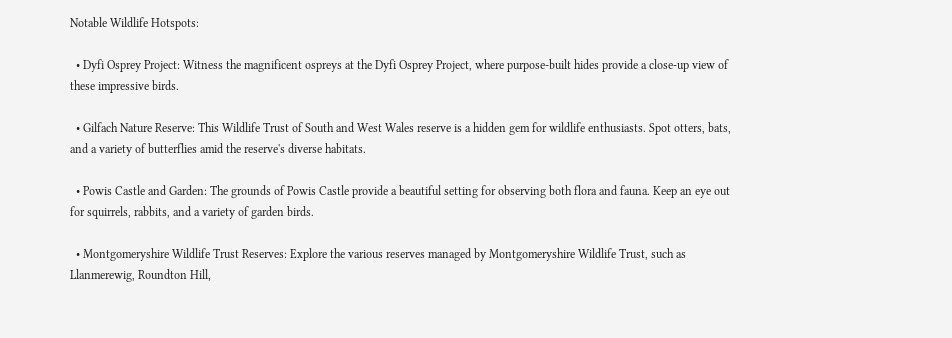Notable Wildlife Hotspots:

  • Dyfi Osprey Project: Witness the magnificent ospreys at the Dyfi Osprey Project, where purpose-built hides provide a close-up view of these impressive birds.

  • Gilfach Nature Reserve: This Wildlife Trust of South and West Wales reserve is a hidden gem for wildlife enthusiasts. Spot otters, bats, and a variety of butterflies amid the reserve's diverse habitats.

  • Powis Castle and Garden: The grounds of Powis Castle provide a beautiful setting for observing both flora and fauna. Keep an eye out for squirrels, rabbits, and a variety of garden birds.

  • Montgomeryshire Wildlife Trust Reserves: Explore the various reserves managed by Montgomeryshire Wildlife Trust, such as Llanmerewig, Roundton Hill,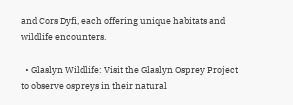and Cors Dyfi, each offering unique habitats and wildlife encounters.

  • Glaslyn Wildlife: Visit the Glaslyn Osprey Project to observe ospreys in their natural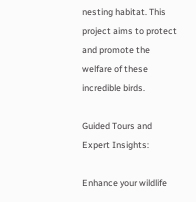nesting habitat. This project aims to protect and promote the welfare of these incredible birds.

Guided Tours and Expert Insights:

Enhance your wildlife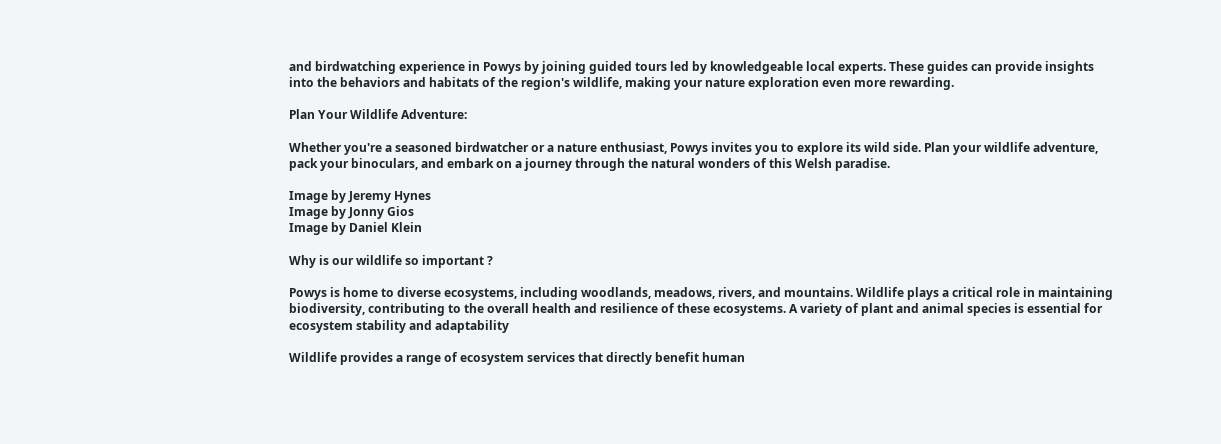and birdwatching experience in Powys by joining guided tours led by knowledgeable local experts. These guides can provide insights into the behaviors and habitats of the region's wildlife, making your nature exploration even more rewarding.

Plan Your Wildlife Adventure:

Whether you're a seasoned birdwatcher or a nature enthusiast, Powys invites you to explore its wild side. Plan your wildlife adventure, pack your binoculars, and embark on a journey through the natural wonders of this Welsh paradise.

Image by Jeremy Hynes
Image by Jonny Gios
Image by Daniel Klein

Why is our wildlife so important ?

Powys is home to diverse ecosystems, including woodlands, meadows, rivers, and mountains. Wildlife plays a critical role in maintaining biodiversity, contributing to the overall health and resilience of these ecosystems. A variety of plant and animal species is essential for ecosystem stability and adaptability

Wildlife provides a range of ecosystem services that directly benefit human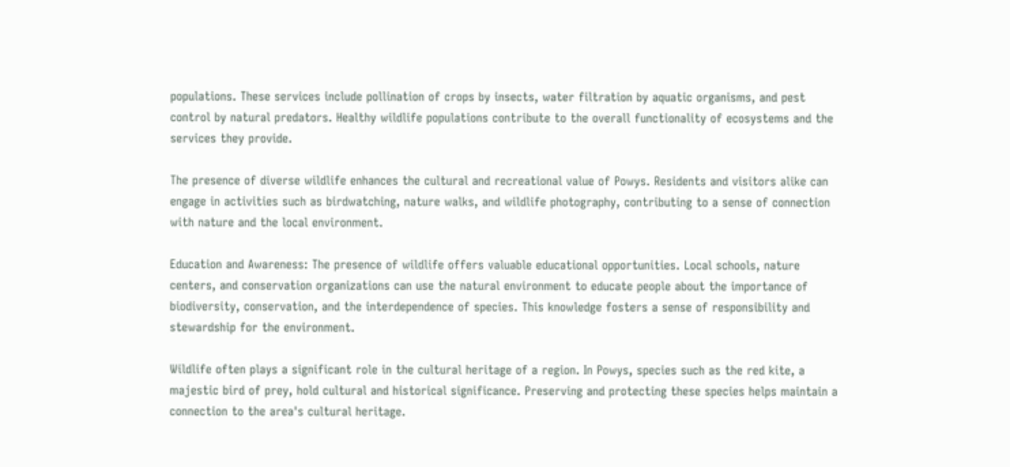populations. These services include pollination of crops by insects, water filtration by aquatic organisms, and pest control by natural predators. Healthy wildlife populations contribute to the overall functionality of ecosystems and the services they provide.

The presence of diverse wildlife enhances the cultural and recreational value of Powys. Residents and visitors alike can engage in activities such as birdwatching, nature walks, and wildlife photography, contributing to a sense of connection with nature and the local environment.

Education and Awareness: The presence of wildlife offers valuable educational opportunities. Local schools, nature centers, and conservation organizations can use the natural environment to educate people about the importance of biodiversity, conservation, and the interdependence of species. This knowledge fosters a sense of responsibility and stewardship for the environment.

Wildlife often plays a significant role in the cultural heritage of a region. In Powys, species such as the red kite, a majestic bird of prey, hold cultural and historical significance. Preserving and protecting these species helps maintain a connection to the area's cultural heritage.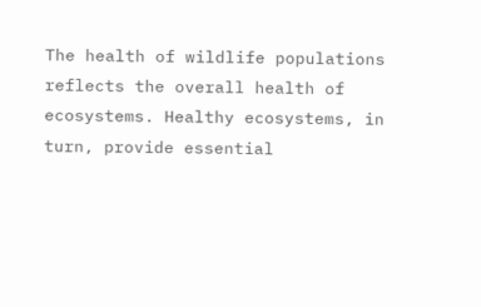The health of wildlife populations reflects the overall health of ecosystems. Healthy ecosystems, in turn, provide essential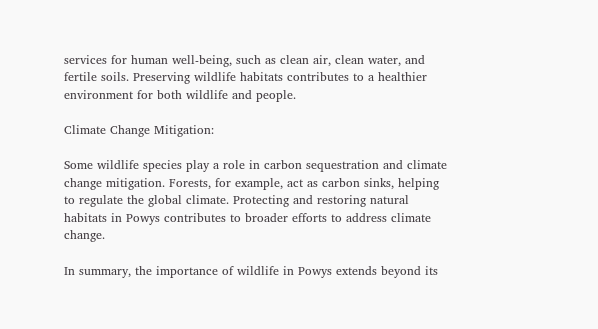services for human well-being, such as clean air, clean water, and fertile soils. Preserving wildlife habitats contributes to a healthier environment for both wildlife and people.

Climate Change Mitigation:

Some wildlife species play a role in carbon sequestration and climate change mitigation. Forests, for example, act as carbon sinks, helping to regulate the global climate. Protecting and restoring natural habitats in Powys contributes to broader efforts to address climate change.

In summary, the importance of wildlife in Powys extends beyond its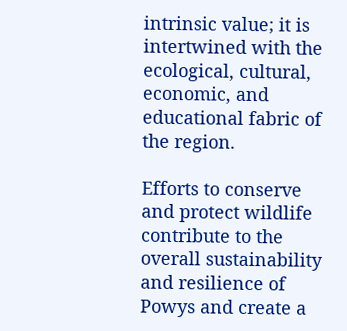intrinsic value; it is intertwined with the ecological, cultural, economic, and educational fabric of the region.

Efforts to conserve and protect wildlife contribute to the overall sustainability and resilience of Powys and create a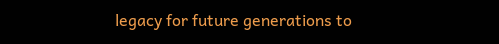legacy for future generations to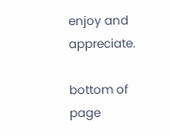enjoy and appreciate.

bottom of page